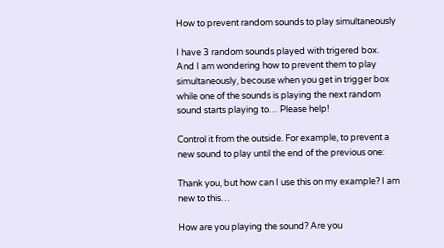How to prevent random sounds to play simultaneously

I have 3 random sounds played with trigered box. And I am wondering how to prevent them to play simultaneously, becouse when you get in trigger box while one of the sounds is playing the next random sound starts playing to… Please help!

Control it from the outside. For example, to prevent a new sound to play until the end of the previous one:

Thank you, but how can I use this on my example? I am new to this…

How are you playing the sound? Are you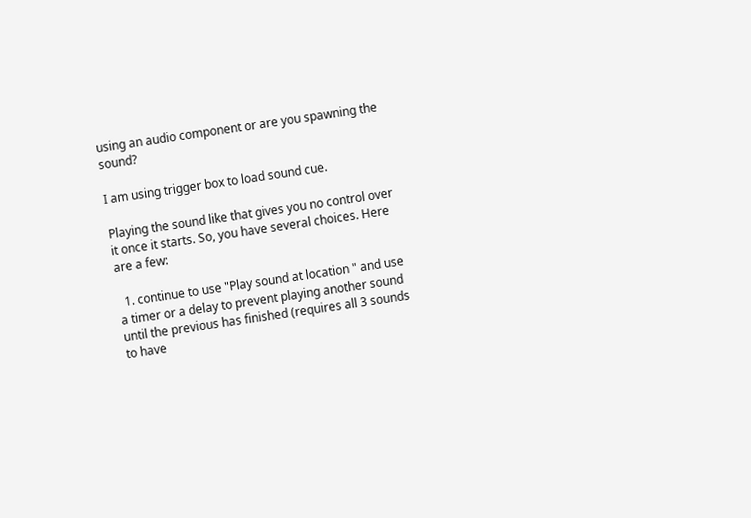using an audio component or are you spawning the sound?

I am using trigger box to load sound cue.

Playing the sound like that gives you no control over it once it starts. So, you have several choices. Here are a few:

  1. continue to use "Play sound at location " and use a timer or a delay to prevent playing another sound until the previous has finished (requires all 3 sounds to have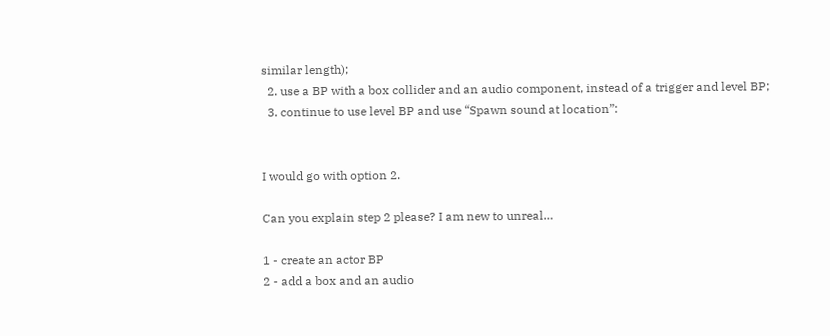similar length);
  2. use a BP with a box collider and an audio component, instead of a trigger and level BP;
  3. continue to use level BP and use “Spawn sound at location”:


I would go with option 2.

Can you explain step 2 please? I am new to unreal…

1 - create an actor BP
2 - add a box and an audio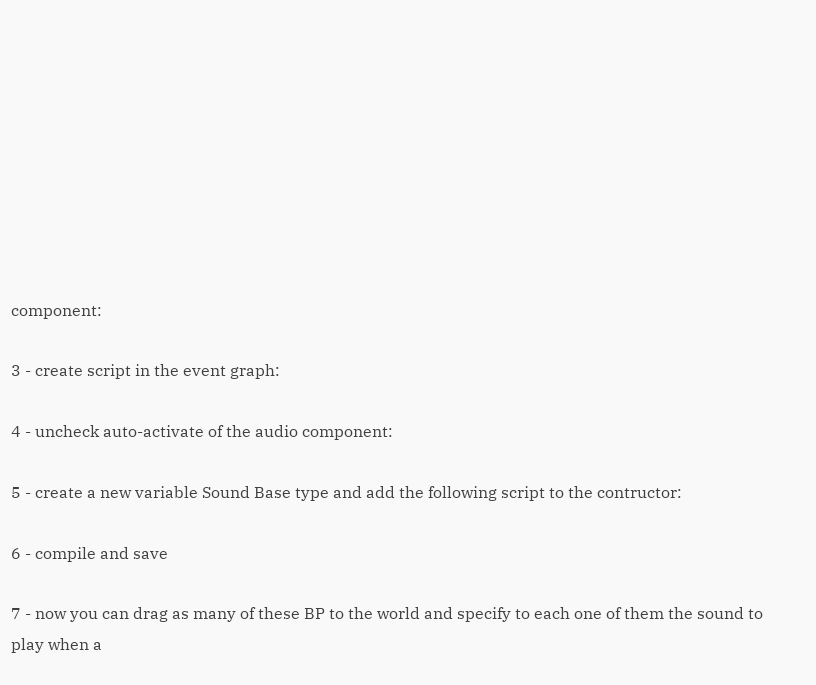component:

3 - create script in the event graph:

4 - uncheck auto-activate of the audio component:

5 - create a new variable Sound Base type and add the following script to the contructor:

6 - compile and save

7 - now you can drag as many of these BP to the world and specify to each one of them the sound to play when a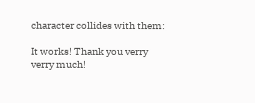character collides with them:

It works! Thank you verry verry much!